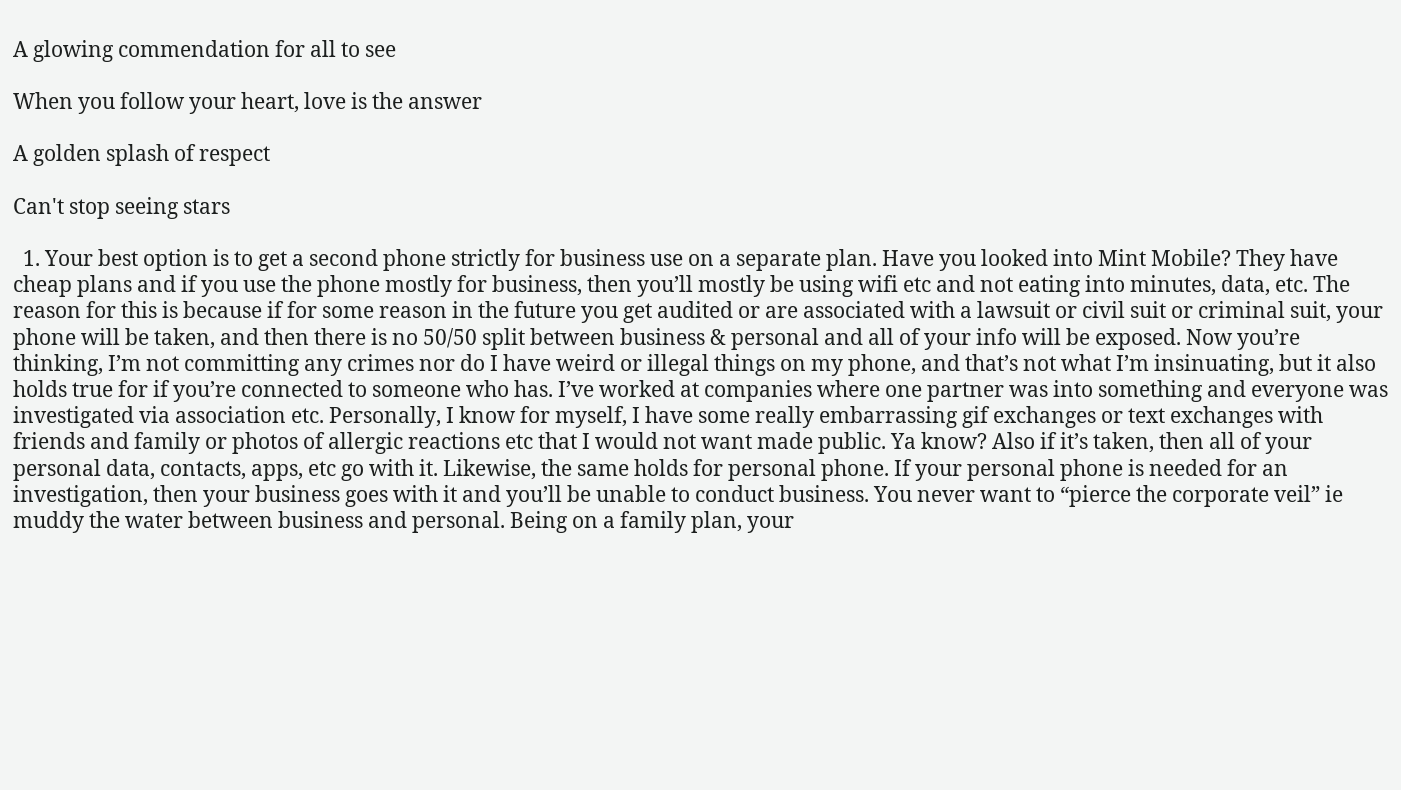A glowing commendation for all to see

When you follow your heart, love is the answer

A golden splash of respect

Can't stop seeing stars

  1. Your best option is to get a second phone strictly for business use on a separate plan. Have you looked into Mint Mobile? They have cheap plans and if you use the phone mostly for business, then you’ll mostly be using wifi etc and not eating into minutes, data, etc. The reason for this is because if for some reason in the future you get audited or are associated with a lawsuit or civil suit or criminal suit, your phone will be taken, and then there is no 50/50 split between business & personal and all of your info will be exposed. Now you’re thinking, I’m not committing any crimes nor do I have weird or illegal things on my phone, and that’s not what I’m insinuating, but it also holds true for if you’re connected to someone who has. I’ve worked at companies where one partner was into something and everyone was investigated via association etc. Personally, I know for myself, I have some really embarrassing gif exchanges or text exchanges with friends and family or photos of allergic reactions etc that I would not want made public. Ya know? Also if it’s taken, then all of your personal data, contacts, apps, etc go with it. Likewise, the same holds for personal phone. If your personal phone is needed for an investigation, then your business goes with it and you’ll be unable to conduct business. You never want to “pierce the corporate veil” ie muddy the water between business and personal. Being on a family plan, your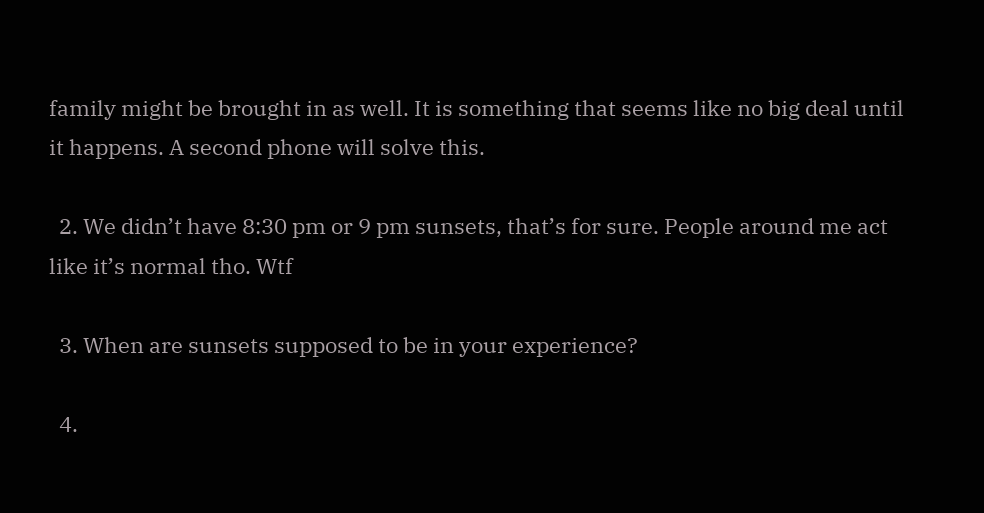family might be brought in as well. It is something that seems like no big deal until it happens. A second phone will solve this.

  2. We didn’t have 8:30 pm or 9 pm sunsets, that’s for sure. People around me act like it’s normal tho. Wtf

  3. When are sunsets supposed to be in your experience?

  4.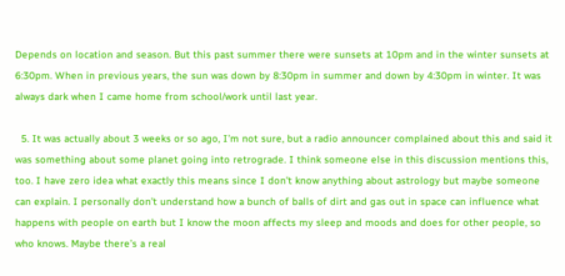Depends on location and season. But this past summer there were sunsets at 10pm and in the winter sunsets at 6:30pm. When in previous years, the sun was down by 8:30pm in summer and down by 4:30pm in winter. It was always dark when I came home from school/work until last year.

  5. It was actually about 3 weeks or so ago, I’m not sure, but a radio announcer complained about this and said it was something about some planet going into retrograde. I think someone else in this discussion mentions this, too. I have zero idea what exactly this means since I don’t know anything about astrology but maybe someone can explain. I personally don’t understand how a bunch of balls of dirt and gas out in space can influence what happens with people on earth but I know the moon affects my sleep and moods and does for other people, so who knows. Maybe there’s a real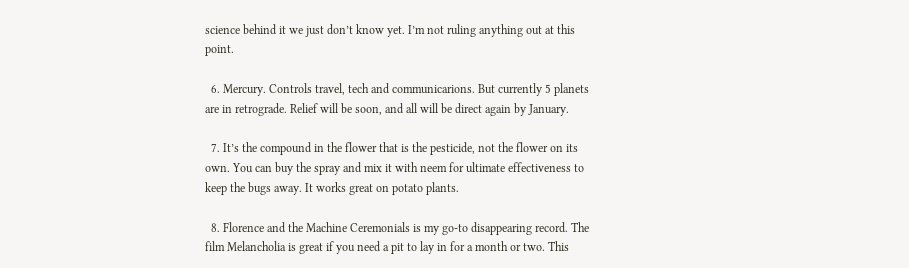science behind it we just don’t know yet. I’m not ruling anything out at this point.

  6. Mercury. Controls travel, tech and communicarions. But currently 5 planets are in retrograde. Relief will be soon, and all will be direct again by January.

  7. It’s the compound in the flower that is the pesticide, not the flower on its own. You can buy the spray and mix it with neem for ultimate effectiveness to keep the bugs away. It works great on potato plants.

  8. Florence and the Machine Ceremonials is my go-to disappearing record. The film Melancholia is great if you need a pit to lay in for a month or two. This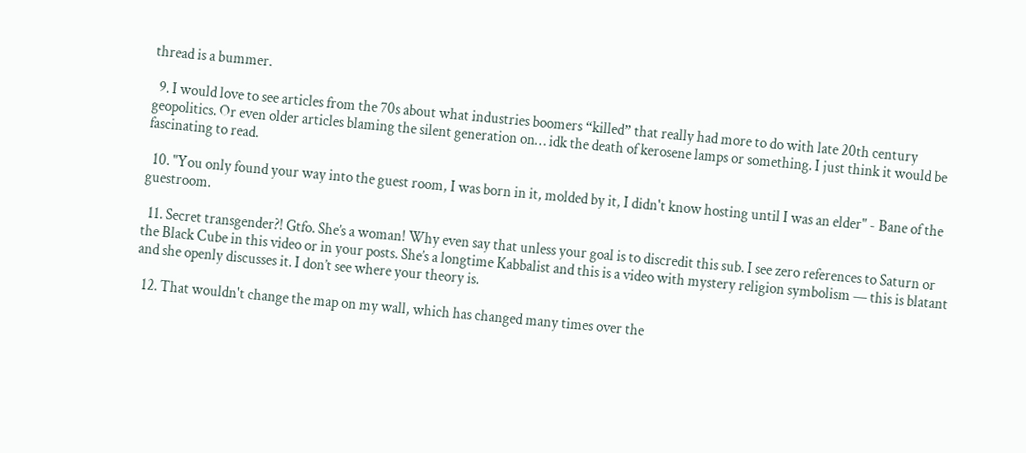thread is a bummer.

  9. I would love to see articles from the 70s about what industries boomers “killed” that really had more to do with late 20th century geopolitics. Or even older articles blaming the silent generation on… idk the death of kerosene lamps or something. I just think it would be fascinating to read.

  10. "You only found your way into the guest room, I was born in it, molded by it, I didn't know hosting until I was an elder" - Bane of the guestroom.

  11. Secret transgender?! Gtfo. She’s a woman! Why even say that unless your goal is to discredit this sub. I see zero references to Saturn or the Black Cube in this video or in your posts. She’s a longtime Kabbalist and this is a video with mystery religion symbolism — this is blatant and she openly discusses it. I don’t see where your theory is.

  12. That wouldn't change the map on my wall, which has changed many times over the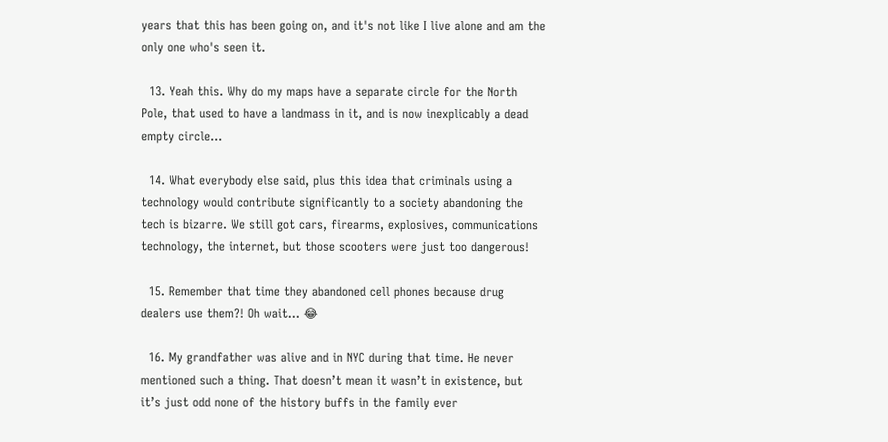years that this has been going on, and it's not like I live alone and am the only one who's seen it.

  13. Yeah this. Why do my maps have a separate circle for the North Pole, that used to have a landmass in it, and is now inexplicably a dead empty circle…

  14. What everybody else said, plus this idea that criminals using a technology would contribute significantly to a society abandoning the tech is bizarre. We still got cars, firearms, explosives, communications technology, the internet, but those scooters were just too dangerous!

  15. Remember that time they abandoned cell phones because drug dealers use them?! Oh wait… 😂

  16. My grandfather was alive and in NYC during that time. He never mentioned such a thing. That doesn’t mean it wasn’t in existence, but it’s just odd none of the history buffs in the family ever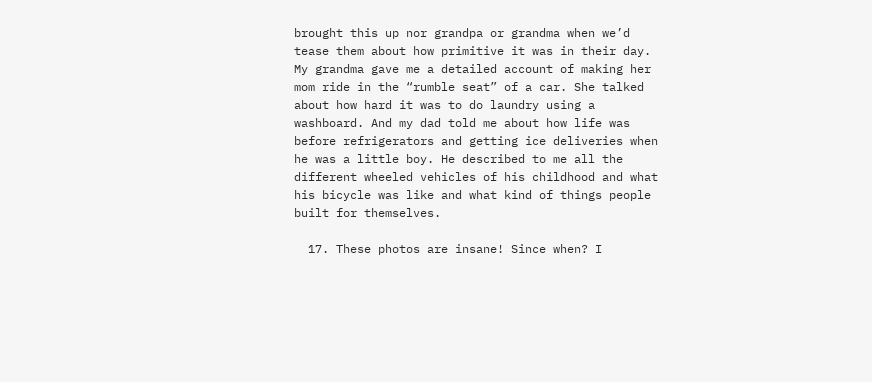brought this up nor grandpa or grandma when we’d tease them about how primitive it was in their day. My grandma gave me a detailed account of making her mom ride in the “rumble seat” of a car. She talked about how hard it was to do laundry using a washboard. And my dad told me about how life was before refrigerators and getting ice deliveries when he was a little boy. He described to me all the different wheeled vehicles of his childhood and what his bicycle was like and what kind of things people built for themselves.

  17. These photos are insane! Since when? I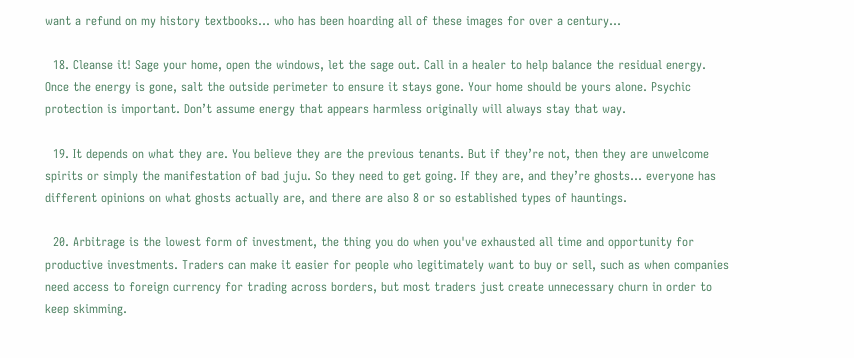want a refund on my history textbooks… who has been hoarding all of these images for over a century…

  18. Cleanse it! Sage your home, open the windows, let the sage out. Call in a healer to help balance the residual energy. Once the energy is gone, salt the outside perimeter to ensure it stays gone. Your home should be yours alone. Psychic protection is important. Don’t assume energy that appears harmless originally will always stay that way.

  19. It depends on what they are. You believe they are the previous tenants. But if they’re not, then they are unwelcome spirits or simply the manifestation of bad juju. So they need to get going. If they are, and they’re ghosts… everyone has different opinions on what ghosts actually are, and there are also 8 or so established types of hauntings.

  20. Arbitrage is the lowest form of investment, the thing you do when you've exhausted all time and opportunity for productive investments. Traders can make it easier for people who legitimately want to buy or sell, such as when companies need access to foreign currency for trading across borders, but most traders just create unnecessary churn in order to keep skimming.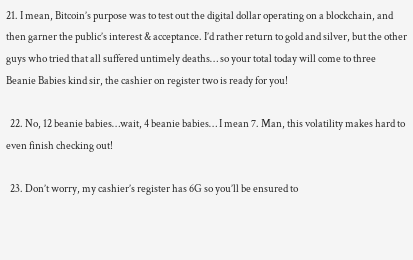21. I mean, Bitcoin’s purpose was to test out the digital dollar operating on a blockchain, and then garner the public’s interest & acceptance. I’d rather return to gold and silver, but the other guys who tried that all suffered untimely deaths… so your total today will come to three Beanie Babies kind sir, the cashier on register two is ready for you!

  22. No, 12 beanie babies…wait, 4 beanie babies… I mean 7. Man, this volatility makes hard to even finish checking out!

  23. Don’t worry, my cashier’s register has 6G so you’ll be ensured to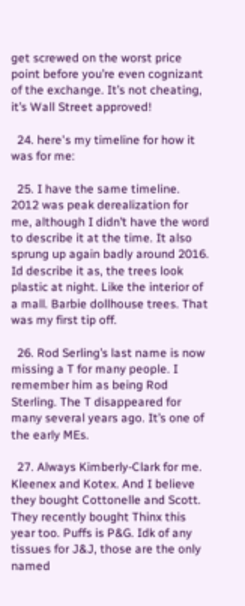get screwed on the worst price point before you’re even cognizant of the exchange. It’s not cheating, it’s Wall Street approved!

  24. here's my timeline for how it was for me:

  25. I have the same timeline. 2012 was peak derealization for me, although I didn’t have the word to describe it at the time. It also sprung up again badly around 2016. Id describe it as, the trees look plastic at night. Like the interior of a mall. Barbie dollhouse trees. That was my first tip off.

  26. Rod Serling’s last name is now missing a T for many people. I remember him as being Rod Sterling. The T disappeared for many several years ago. It’s one of the early MEs.

  27. Always Kimberly-Clark for me. Kleenex and Kotex. And I believe they bought Cottonelle and Scott. They recently bought Thinx this year too. Puffs is P&G. Idk of any tissues for J&J, those are the only named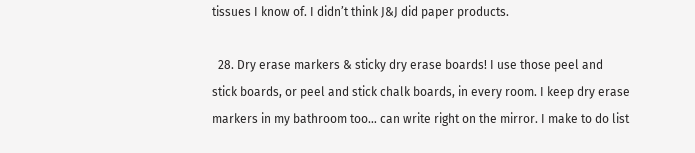tissues I know of. I didn’t think J&J did paper products.

  28. Dry erase markers & sticky dry erase boards! I use those peel and stick boards, or peel and stick chalk boards, in every room. I keep dry erase markers in my bathroom too… can write right on the mirror. I make to do list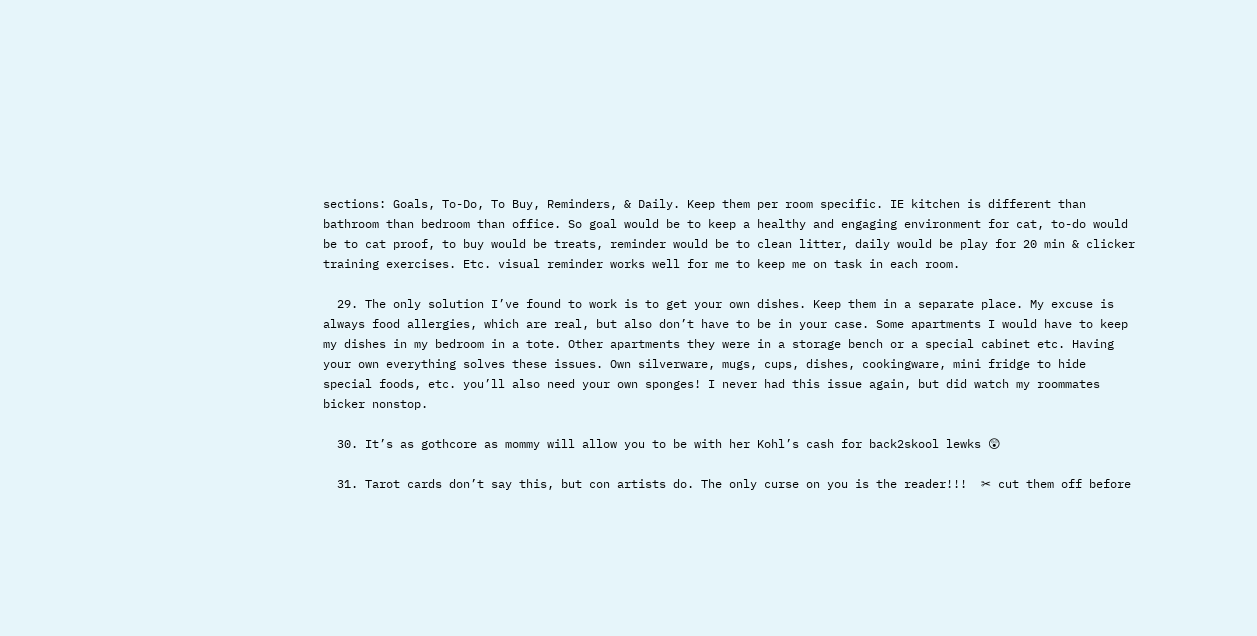sections: Goals, To-Do, To Buy, Reminders, & Daily. Keep them per room specific. IE kitchen is different than bathroom than bedroom than office. So goal would be to keep a healthy and engaging environment for cat, to-do would be to cat proof, to buy would be treats, reminder would be to clean litter, daily would be play for 20 min & clicker training exercises. Etc. visual reminder works well for me to keep me on task in each room.

  29. The only solution I’ve found to work is to get your own dishes. Keep them in a separate place. My excuse is always food allergies, which are real, but also don’t have to be in your case. Some apartments I would have to keep my dishes in my bedroom in a tote. Other apartments they were in a storage bench or a special cabinet etc. Having your own everything solves these issues. Own silverware, mugs, cups, dishes, cookingware, mini fridge to hide special foods, etc. you’ll also need your own sponges! I never had this issue again, but did watch my roommates bicker nonstop.

  30. It’s as gothcore as mommy will allow you to be with her Kohl’s cash for back2skool lewks 😲

  31. Tarot cards don’t say this, but con artists do. The only curse on you is the reader!!!  ✂ cut them off before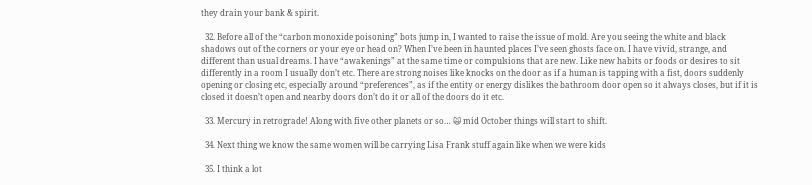they drain your bank & spirit.

  32. Before all of the “carbon monoxide poisoning” bots jump in, I wanted to raise the issue of mold. Are you seeing the white and black shadows out of the corners or your eye or head on? When I’ve been in haunted places I’ve seen ghosts face on. I have vivid, strange, and different than usual dreams. I have “awakenings” at the same time or compulsions that are new. Like new habits or foods or desires to sit differently in a room I usually don’t etc. There are strong noises like knocks on the door as if a human is tapping with a fist, doors suddenly opening or closing etc, especially around “preferences”, as if the entity or energy dislikes the bathroom door open so it always closes, but if it is closed it doesn’t open and nearby doors don’t do it or all of the doors do it etc.

  33. Mercury in retrograde! Along with five other planets or so… 🙀 mid October things will start to shift.

  34. Next thing we know the same women will be carrying Lisa Frank stuff again like when we were kids

  35. I think a lot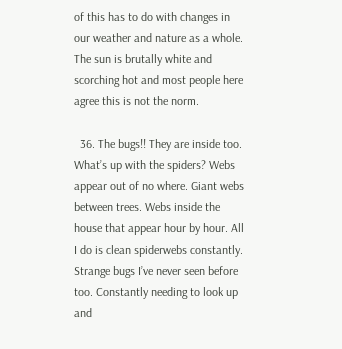of this has to do with changes in our weather and nature as a whole. The sun is brutally white and scorching hot and most people here agree this is not the norm.

  36. The bugs!! They are inside too. What’s up with the spiders? Webs appear out of no where. Giant webs between trees. Webs inside the house that appear hour by hour. All I do is clean spiderwebs constantly. Strange bugs I’ve never seen before too. Constantly needing to look up and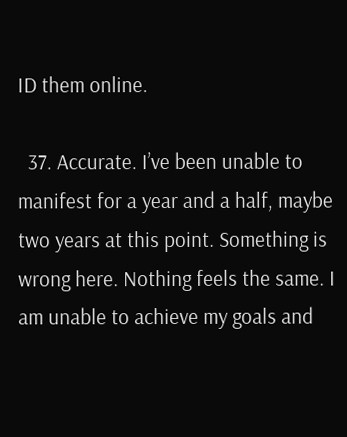ID them online.

  37. Accurate. I’ve been unable to manifest for a year and a half, maybe two years at this point. Something is wrong here. Nothing feels the same. I am unable to achieve my goals and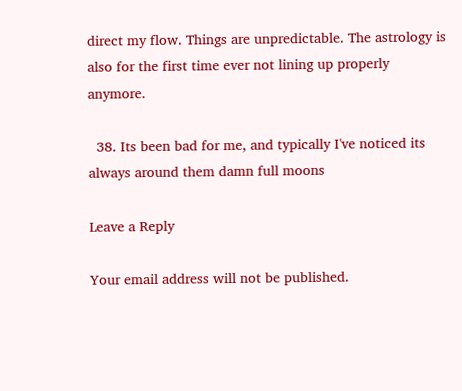direct my flow. Things are unpredictable. The astrology is also for the first time ever not lining up properly anymore.

  38. Its been bad for me, and typically I've noticed its always around them damn full moons

Leave a Reply

Your email address will not be published.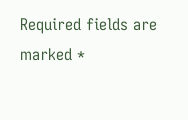Required fields are marked *